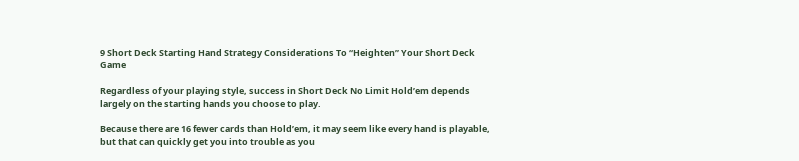9 Short Deck Starting Hand Strategy Considerations To “Heighten” Your Short Deck Game

Regardless of your playing style, success in Short Deck No Limit Hold’em depends largely on the starting hands you choose to play.

Because there are 16 fewer cards than Hold’em, it may seem like every hand is playable, but that can quickly get you into trouble as you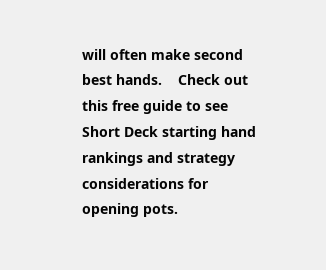will often make second best hands.    Check out this free guide to see Short Deck starting hand rankings and strategy considerations for opening pots.